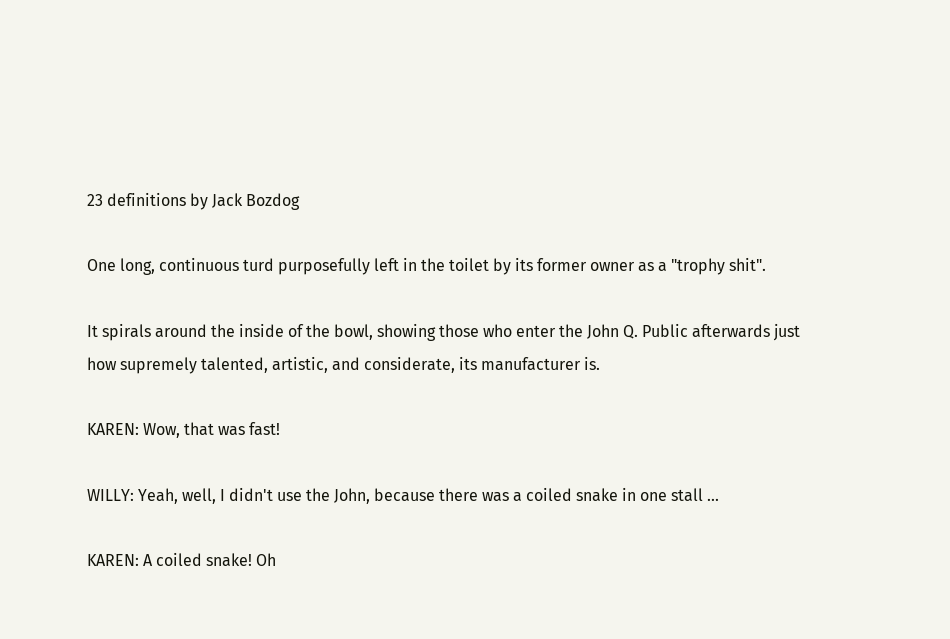23 definitions by Jack Bozdog

One long, continuous turd purposefully left in the toilet by its former owner as a "trophy shit".

It spirals around the inside of the bowl, showing those who enter the John Q. Public afterwards just how supremely talented, artistic, and considerate, its manufacturer is.

KAREN: Wow, that was fast!

WILLY: Yeah, well, I didn't use the John, because there was a coiled snake in one stall ...

KAREN: A coiled snake! Oh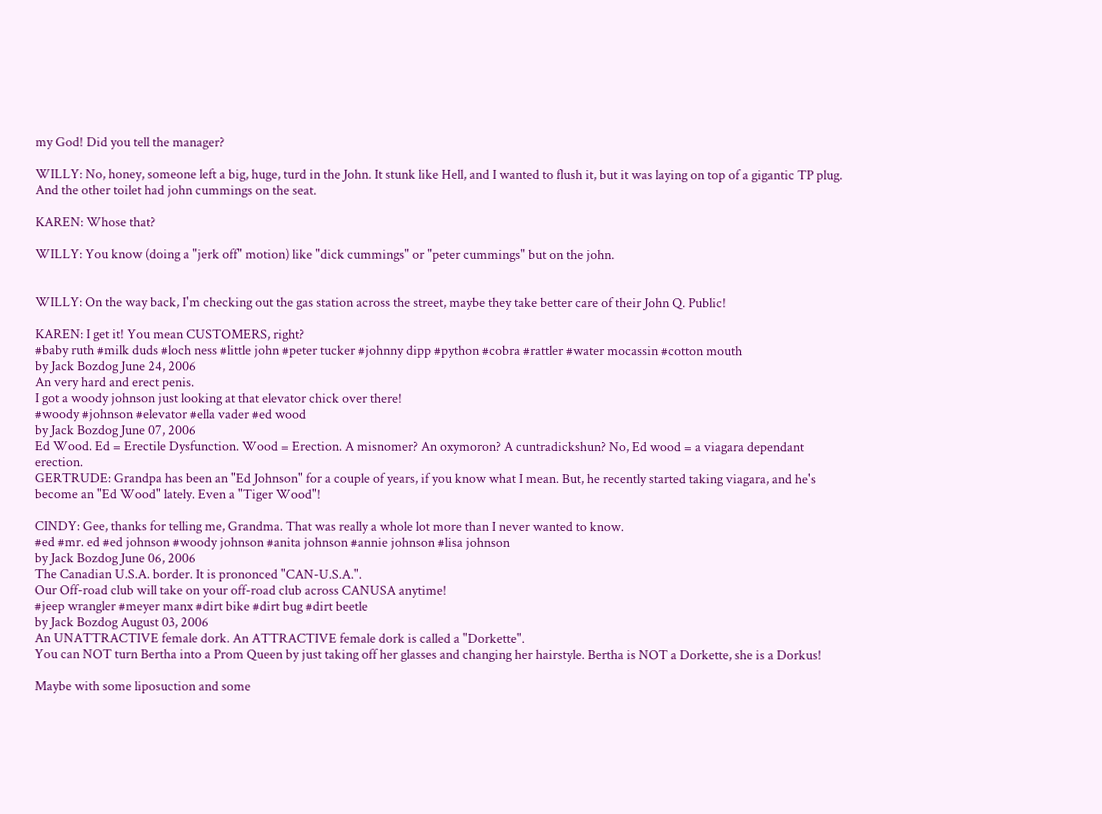my God! Did you tell the manager?

WILLY: No, honey, someone left a big, huge, turd in the John. It stunk like Hell, and I wanted to flush it, but it was laying on top of a gigantic TP plug. And the other toilet had john cummings on the seat.

KAREN: Whose that?

WILLY: You know (doing a "jerk off" motion) like "dick cummings" or "peter cummings" but on the john.


WILLY: On the way back, I'm checking out the gas station across the street, maybe they take better care of their John Q. Public!

KAREN: I get it! You mean CUSTOMERS, right?
#baby ruth #milk duds #loch ness #little john #peter tucker #johnny dipp #python #cobra #rattler #water mocassin #cotton mouth
by Jack Bozdog June 24, 2006
An very hard and erect penis.
I got a woody johnson just looking at that elevator chick over there!
#woody #johnson #elevator #ella vader #ed wood
by Jack Bozdog June 07, 2006
Ed Wood. Ed = Erectile Dysfunction. Wood = Erection. A misnomer? An oxymoron? A cuntradickshun? No, Ed wood = a viagara dependant erection.
GERTRUDE: Grandpa has been an "Ed Johnson" for a couple of years, if you know what I mean. But, he recently started taking viagara, and he's become an "Ed Wood" lately. Even a "Tiger Wood"!

CINDY: Gee, thanks for telling me, Grandma. That was really a whole lot more than I never wanted to know.
#ed #mr. ed #ed johnson #woody johnson #anita johnson #annie johnson #lisa johnson
by Jack Bozdog June 06, 2006
The Canadian U.S.A. border. It is prononced "CAN-U.S.A.".
Our Off-road club will take on your off-road club across CANUSA anytime!
#jeep wrangler #meyer manx #dirt bike #dirt bug #dirt beetle
by Jack Bozdog August 03, 2006
An UNATTRACTIVE female dork. An ATTRACTIVE female dork is called a "Dorkette".
You can NOT turn Bertha into a Prom Queen by just taking off her glasses and changing her hairstyle. Bertha is NOT a Dorkette, she is a Dorkus!

Maybe with some liposuction and some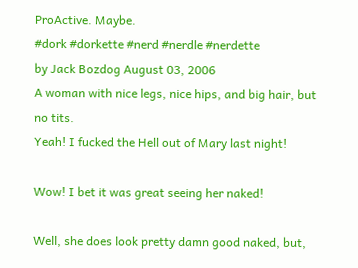ProActive. Maybe.
#dork #dorkette #nerd #nerdle #nerdette
by Jack Bozdog August 03, 2006
A woman with nice legs, nice hips, and big hair, but no tits.
Yeah! I fucked the Hell out of Mary last night!

Wow! I bet it was great seeing her naked!

Well, she does look pretty damn good naked, but,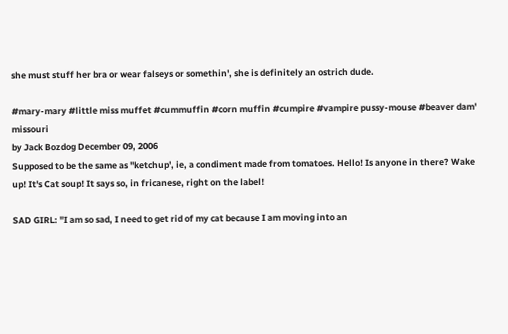she must stuff her bra or wear falseys or somethin', she is definitely an ostrich dude.

#mary-mary #little miss muffet #cummuffin #corn muffin #cumpire #vampire pussy-mouse #beaver dam' missouri
by Jack Bozdog December 09, 2006
Supposed to be the same as "ketchup', ie, a condiment made from tomatoes. Hello! Is anyone in there? Wake up! It's Cat soup! It says so, in fricanese, right on the label!

SAD GIRL: "I am so sad, I need to get rid of my cat because I am moving into an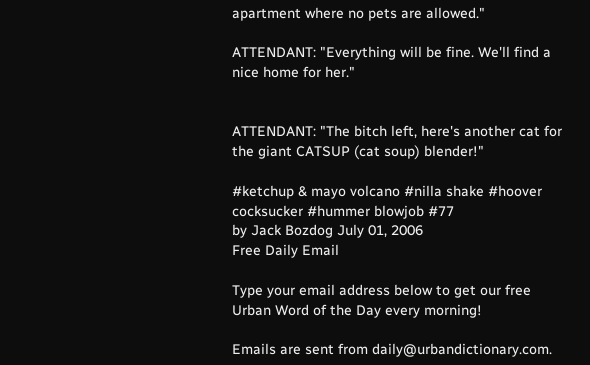apartment where no pets are allowed."

ATTENDANT: "Everything will be fine. We'll find a nice home for her."


ATTENDANT: "The bitch left, here's another cat for the giant CATSUP (cat soup) blender!"

#ketchup & mayo volcano #nilla shake #hoover cocksucker #hummer blowjob #77
by Jack Bozdog July 01, 2006
Free Daily Email

Type your email address below to get our free Urban Word of the Day every morning!

Emails are sent from daily@urbandictionary.com.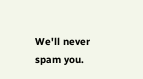We'll never spam you.